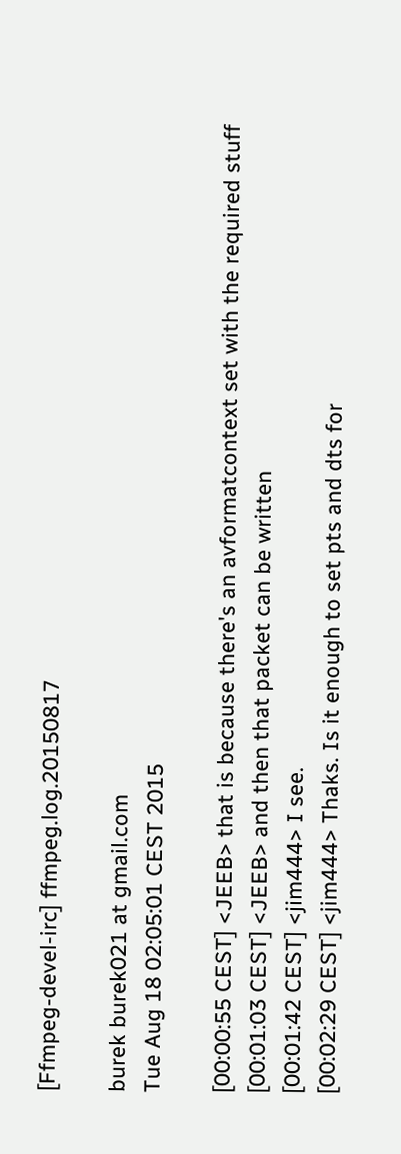[Ffmpeg-devel-irc] ffmpeg.log.20150817

burek burek021 at gmail.com
Tue Aug 18 02:05:01 CEST 2015

[00:00:55 CEST] <JEEB> that is because there's an avformatcontext set with the required stuff
[00:01:03 CEST] <JEEB> and then that packet can be written
[00:01:42 CEST] <jim444> I see.
[00:02:29 CEST] <jim444> Thaks. Is it enough to set pts and dts for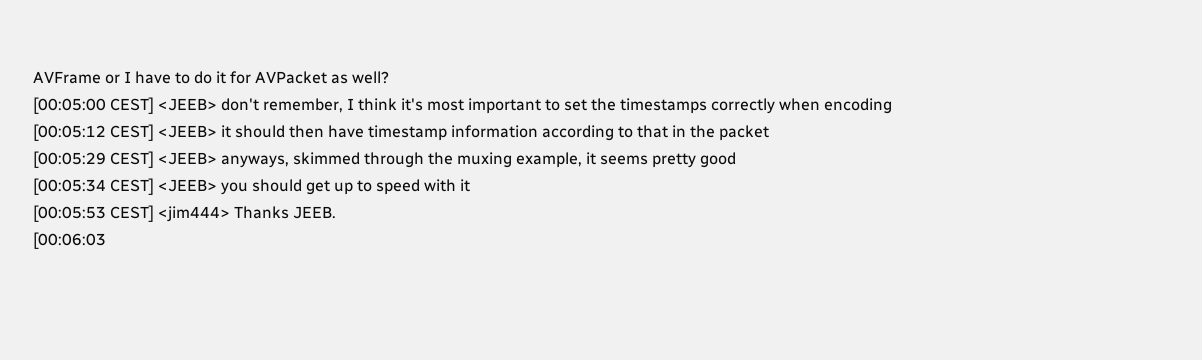AVFrame or I have to do it for AVPacket as well?
[00:05:00 CEST] <JEEB> don't remember, I think it's most important to set the timestamps correctly when encoding
[00:05:12 CEST] <JEEB> it should then have timestamp information according to that in the packet
[00:05:29 CEST] <JEEB> anyways, skimmed through the muxing example, it seems pretty good
[00:05:34 CEST] <JEEB> you should get up to speed with it
[00:05:53 CEST] <jim444> Thanks JEEB.
[00:06:03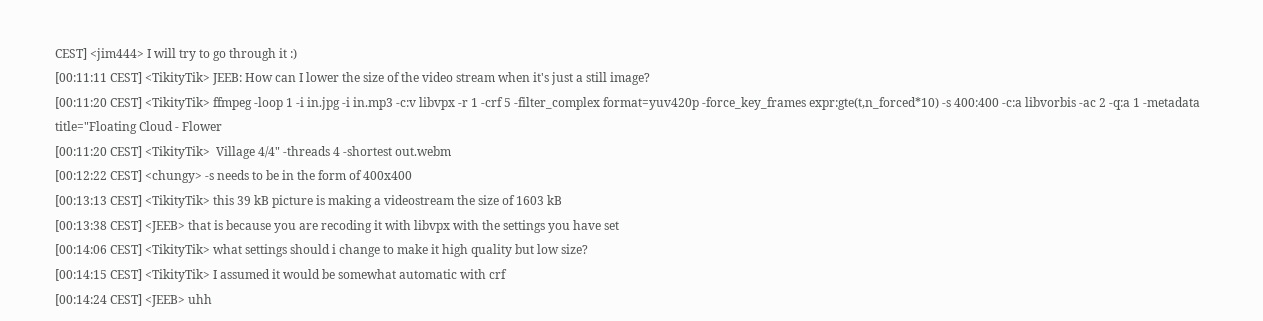CEST] <jim444> I will try to go through it :)
[00:11:11 CEST] <TikityTik> JEEB: How can I lower the size of the video stream when it's just a still image?
[00:11:20 CEST] <TikityTik> ffmpeg -loop 1 -i in.jpg -i in.mp3 -c:v libvpx -r 1 -crf 5 -filter_complex format=yuv420p -force_key_frames expr:gte(t,n_forced*10) -s 400:400 -c:a libvorbis -ac 2 -q:a 1 -metadata title="Floating Cloud - Flower
[00:11:20 CEST] <TikityTik>  Village 4/4" -threads 4 -shortest out.webm
[00:12:22 CEST] <chungy> -s needs to be in the form of 400x400
[00:13:13 CEST] <TikityTik> this 39 kB picture is making a videostream the size of 1603 kB
[00:13:38 CEST] <JEEB> that is because you are recoding it with libvpx with the settings you have set
[00:14:06 CEST] <TikityTik> what settings should i change to make it high quality but low size?
[00:14:15 CEST] <TikityTik> I assumed it would be somewhat automatic with crf
[00:14:24 CEST] <JEEB> uhh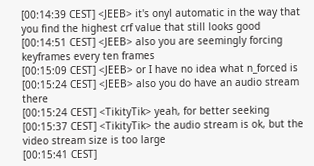[00:14:39 CEST] <JEEB> it's onyl automatic in the way that you find the highest crf value that still looks good
[00:14:51 CEST] <JEEB> also you are seemingly forcing keyframes every ten frames
[00:15:09 CEST] <JEEB> or I have no idea what n_forced is
[00:15:24 CEST] <JEEB> also you do have an audio stream there
[00:15:24 CEST] <TikityTik> yeah, for better seeking
[00:15:37 CEST] <TikityTik> the audio stream is ok, but the video stream size is too large
[00:15:41 CEST]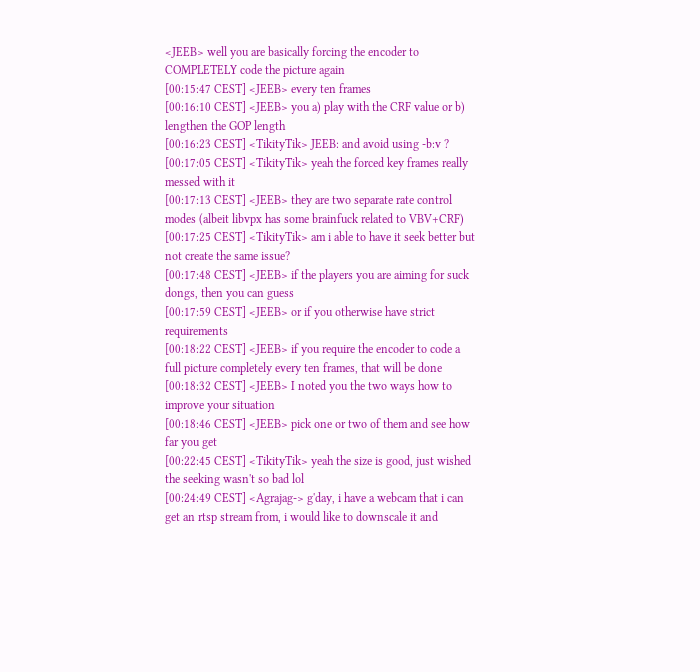<JEEB> well you are basically forcing the encoder to COMPLETELY code the picture again
[00:15:47 CEST] <JEEB> every ten frames
[00:16:10 CEST] <JEEB> you a) play with the CRF value or b) lengthen the GOP length
[00:16:23 CEST] <TikityTik> JEEB: and avoid using -b:v ?
[00:17:05 CEST] <TikityTik> yeah the forced key frames really messed with it
[00:17:13 CEST] <JEEB> they are two separate rate control modes (albeit libvpx has some brainfuck related to VBV+CRF)
[00:17:25 CEST] <TikityTik> am i able to have it seek better but not create the same issue?
[00:17:48 CEST] <JEEB> if the players you are aiming for suck dongs, then you can guess
[00:17:59 CEST] <JEEB> or if you otherwise have strict requirements
[00:18:22 CEST] <JEEB> if you require the encoder to code a full picture completely every ten frames, that will be done
[00:18:32 CEST] <JEEB> I noted you the two ways how to improve your situation
[00:18:46 CEST] <JEEB> pick one or two of them and see how far you get
[00:22:45 CEST] <TikityTik> yeah the size is good, just wished the seeking wasn't so bad lol
[00:24:49 CEST] <Agrajag-> g'day, i have a webcam that i can get an rtsp stream from, i would like to downscale it and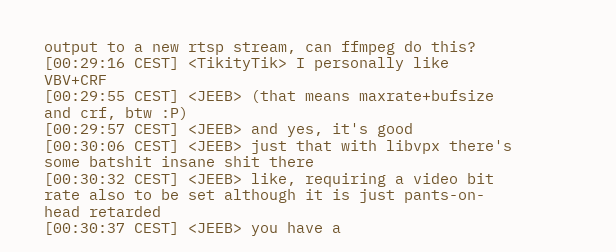output to a new rtsp stream, can ffmpeg do this?
[00:29:16 CEST] <TikityTik> I personally like VBV+CRF
[00:29:55 CEST] <JEEB> (that means maxrate+bufsize and crf, btw :P)
[00:29:57 CEST] <JEEB> and yes, it's good
[00:30:06 CEST] <JEEB> just that with libvpx there's some batshit insane shit there
[00:30:32 CEST] <JEEB> like, requiring a video bit rate also to be set although it is just pants-on-head retarded
[00:30:37 CEST] <JEEB> you have a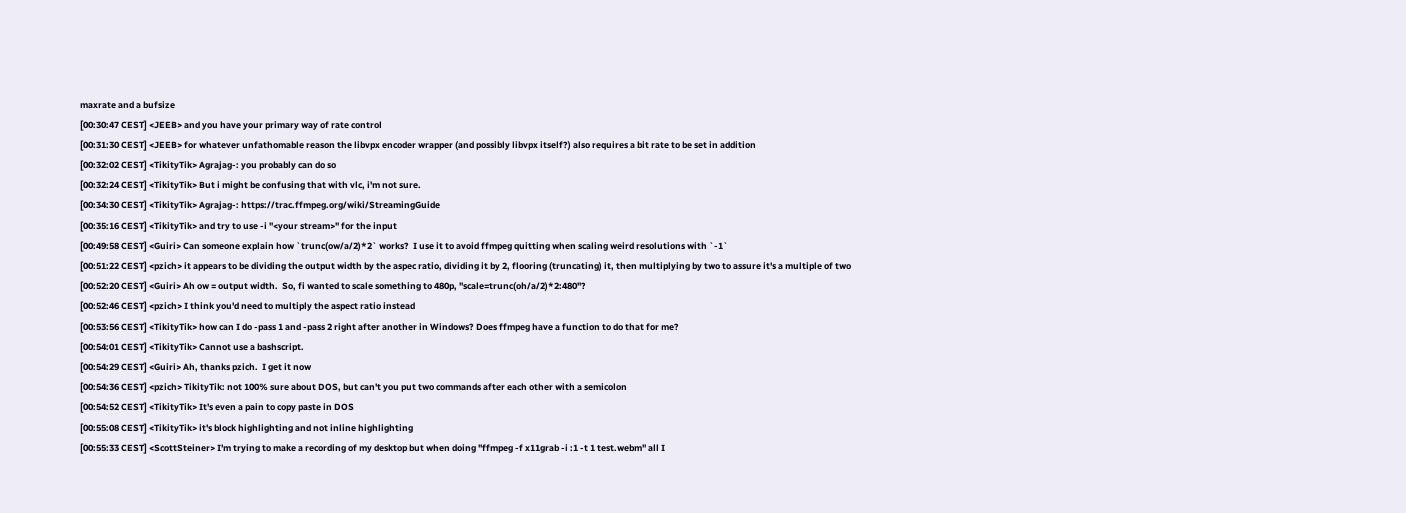maxrate and a bufsize
[00:30:47 CEST] <JEEB> and you have your primary way of rate control
[00:31:30 CEST] <JEEB> for whatever unfathomable reason the libvpx encoder wrapper (and possibly libvpx itself?) also requires a bit rate to be set in addition
[00:32:02 CEST] <TikityTik> Agrajag-: you probably can do so
[00:32:24 CEST] <TikityTik> But i might be confusing that with vlc, i'm not sure.
[00:34:30 CEST] <TikityTik> Agrajag-: https://trac.ffmpeg.org/wiki/StreamingGuide
[00:35:16 CEST] <TikityTik> and try to use -i "<your stream>" for the input
[00:49:58 CEST] <Guiri> Can someone explain how `trunc(ow/a/2)*2` works?  I use it to avoid ffmpeg quitting when scaling weird resolutions with `-1`
[00:51:22 CEST] <pzich> it appears to be dividing the output width by the aspec ratio, dividing it by 2, flooring (truncating) it, then multiplying by two to assure it's a multiple of two
[00:52:20 CEST] <Guiri> Ah ow = output width.  So, fi wanted to scale something to 480p, "scale=trunc(oh/a/2)*2:480"?
[00:52:46 CEST] <pzich> I think you'd need to multiply the aspect ratio instead
[00:53:56 CEST] <TikityTik> how can I do -pass 1 and -pass 2 right after another in Windows? Does ffmpeg have a function to do that for me?
[00:54:01 CEST] <TikityTik> Cannot use a bashscript.
[00:54:29 CEST] <Guiri> Ah, thanks pzich.  I get it now
[00:54:36 CEST] <pzich> TikityTik: not 100% sure about DOS, but can't you put two commands after each other with a semicolon
[00:54:52 CEST] <TikityTik> It's even a pain to copy paste in DOS
[00:55:08 CEST] <TikityTik> it's block highlighting and not inline highlighting
[00:55:33 CEST] <ScottSteiner> I'm trying to make a recording of my desktop but when doing "ffmpeg -f x11grab -i :1 -t 1 test.webm" all I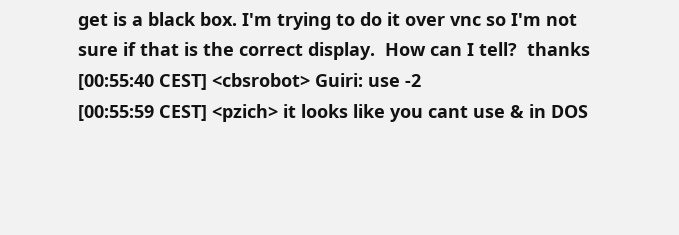get is a black box. I'm trying to do it over vnc so I'm not sure if that is the correct display.  How can I tell?  thanks
[00:55:40 CEST] <cbsrobot> Guiri: use -2
[00:55:59 CEST] <pzich> it looks like you cant use & in DOS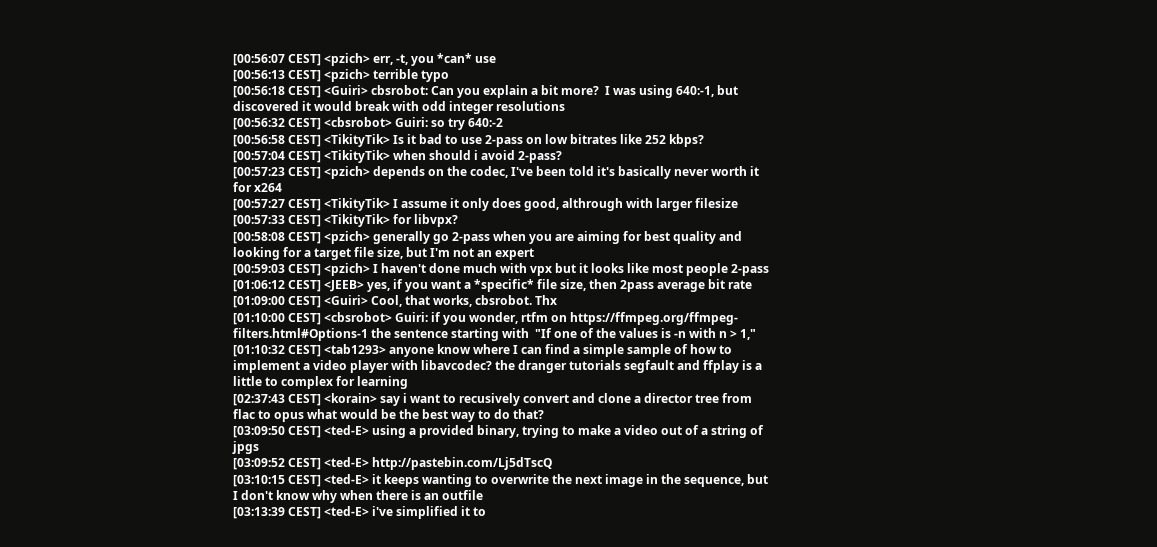[00:56:07 CEST] <pzich> err, -t, you *can* use
[00:56:13 CEST] <pzich> terrible typo
[00:56:18 CEST] <Guiri> cbsrobot: Can you explain a bit more?  I was using 640:-1, but discovered it would break with odd integer resolutions
[00:56:32 CEST] <cbsrobot> Guiri: so try 640:-2
[00:56:58 CEST] <TikityTik> Is it bad to use 2-pass on low bitrates like 252 kbps?
[00:57:04 CEST] <TikityTik> when should i avoid 2-pass?
[00:57:23 CEST] <pzich> depends on the codec, I've been told it's basically never worth it for x264
[00:57:27 CEST] <TikityTik> I assume it only does good, althrough with larger filesize
[00:57:33 CEST] <TikityTik> for libvpx?
[00:58:08 CEST] <pzich> generally go 2-pass when you are aiming for best quality and looking for a target file size, but I'm not an expert
[00:59:03 CEST] <pzich> I haven't done much with vpx but it looks like most people 2-pass
[01:06:12 CEST] <JEEB> yes, if you want a *specific* file size, then 2pass average bit rate
[01:09:00 CEST] <Guiri> Cool, that works, cbsrobot. Thx
[01:10:00 CEST] <cbsrobot> Guiri: if you wonder, rtfm on https://ffmpeg.org/ffmpeg-filters.html#Options-1 the sentence starting with  "If one of the values is -n with n > 1,"
[01:10:32 CEST] <tab1293> anyone know where I can find a simple sample of how to implement a video player with libavcodec? the dranger tutorials segfault and ffplay is a little to complex for learning
[02:37:43 CEST] <korain> say i want to recusively convert and clone a director tree from flac to opus what would be the best way to do that?
[03:09:50 CEST] <ted-E> using a provided binary, trying to make a video out of a string of jpgs
[03:09:52 CEST] <ted-E> http://pastebin.com/Lj5dTscQ
[03:10:15 CEST] <ted-E> it keeps wanting to overwrite the next image in the sequence, but I don't know why when there is an outfile
[03:13:39 CEST] <ted-E> i've simplified it to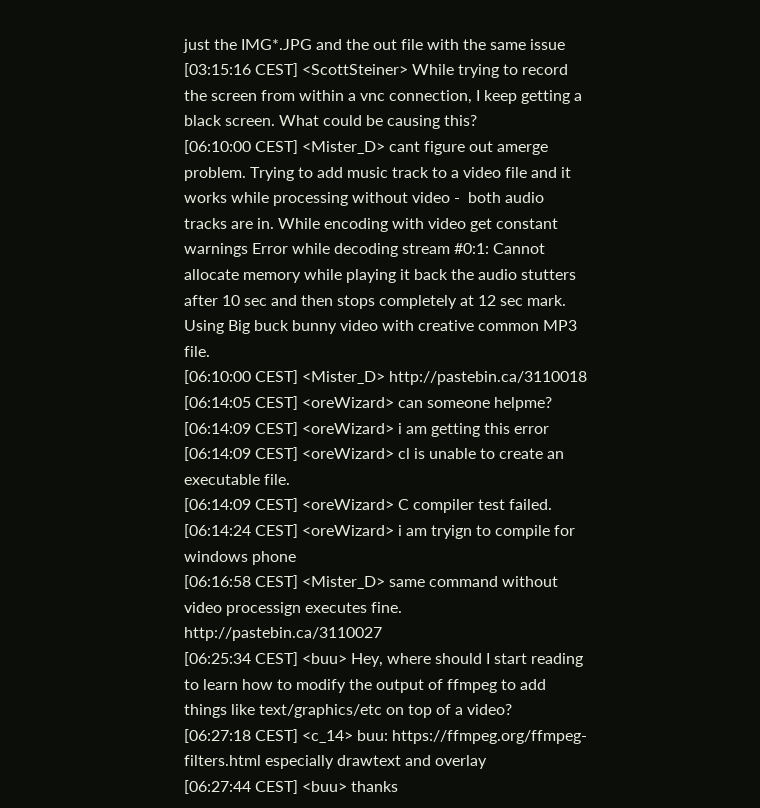just the IMG*.JPG and the out file with the same issue
[03:15:16 CEST] <ScottSteiner> While trying to record the screen from within a vnc connection, I keep getting a black screen. What could be causing this?
[06:10:00 CEST] <Mister_D> cant figure out amerge problem. Trying to add music track to a video file and it works while processing without video -  both audio tracks are in. While encoding with video get constant warnings Error while decoding stream #0:1: Cannot allocate memory while playing it back the audio stutters after 10 sec and then stops completely at 12 sec mark. Using Big buck bunny video with creative common MP3 file.
[06:10:00 CEST] <Mister_D> http://pastebin.ca/3110018
[06:14:05 CEST] <oreWizard> can someone helpme?
[06:14:09 CEST] <oreWizard> i am getting this error
[06:14:09 CEST] <oreWizard> cl is unable to create an executable file.
[06:14:09 CEST] <oreWizard> C compiler test failed.
[06:14:24 CEST] <oreWizard> i am tryign to compile for windows phone
[06:16:58 CEST] <Mister_D> same command without video processign executes fine. http://pastebin.ca/3110027
[06:25:34 CEST] <buu> Hey, where should I start reading to learn how to modify the output of ffmpeg to add things like text/graphics/etc on top of a video?
[06:27:18 CEST] <c_14> buu: https://ffmpeg.org/ffmpeg-filters.html especially drawtext and overlay
[06:27:44 CEST] <buu> thanks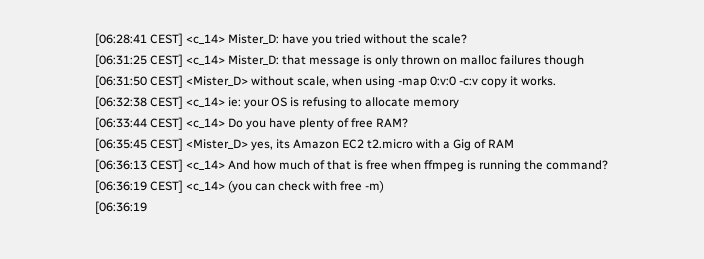[06:28:41 CEST] <c_14> Mister_D: have you tried without the scale?
[06:31:25 CEST] <c_14> Mister_D: that message is only thrown on malloc failures though
[06:31:50 CEST] <Mister_D> without scale, when using -map 0:v:0 -c:v copy it works.
[06:32:38 CEST] <c_14> ie: your OS is refusing to allocate memory
[06:33:44 CEST] <c_14> Do you have plenty of free RAM?
[06:35:45 CEST] <Mister_D> yes, its Amazon EC2 t2.micro with a Gig of RAM
[06:36:13 CEST] <c_14> And how much of that is free when ffmpeg is running the command?
[06:36:19 CEST] <c_14> (you can check with free -m)
[06:36:19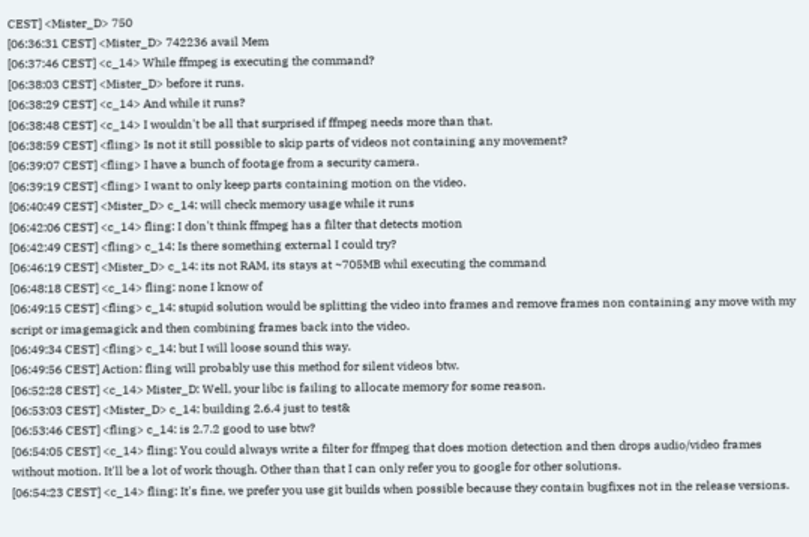CEST] <Mister_D> 750
[06:36:31 CEST] <Mister_D> 742236 avail Mem
[06:37:46 CEST] <c_14> While ffmpeg is executing the command?
[06:38:03 CEST] <Mister_D> before it runs.
[06:38:29 CEST] <c_14> And while it runs?
[06:38:48 CEST] <c_14> I wouldn't be all that surprised if ffmpeg needs more than that.
[06:38:59 CEST] <fling> Is not it still possible to skip parts of videos not containing any movement?
[06:39:07 CEST] <fling> I have a bunch of footage from a security camera.
[06:39:19 CEST] <fling> I want to only keep parts containing motion on the video.
[06:40:49 CEST] <Mister_D> c_14: will check memory usage while it runs
[06:42:06 CEST] <c_14> fling: I don't think ffmpeg has a filter that detects motion
[06:42:49 CEST] <fling> c_14: Is there something external I could try?
[06:46:19 CEST] <Mister_D> c_14: its not RAM, its stays at ~705MB whil executing the command
[06:48:18 CEST] <c_14> fling: none I know of
[06:49:15 CEST] <fling> c_14: stupid solution would be splitting the video into frames and remove frames non containing any move with my script or imagemagick and then combining frames back into the video.
[06:49:34 CEST] <fling> c_14: but I will loose sound this way.
[06:49:56 CEST] Action: fling will probably use this method for silent videos btw.
[06:52:28 CEST] <c_14> Mister_D: Well, your libc is failing to allocate memory for some reason.
[06:53:03 CEST] <Mister_D> c_14: building 2.6.4 just to test&
[06:53:46 CEST] <fling> c_14: is 2.7.2 good to use btw?
[06:54:05 CEST] <c_14> fling: You could always write a filter for ffmpeg that does motion detection and then drops audio/video frames without motion. It'll be a lot of work though. Other than that I can only refer you to google for other solutions.
[06:54:23 CEST] <c_14> fling: It's fine, we prefer you use git builds when possible because they contain bugfixes not in the release versions.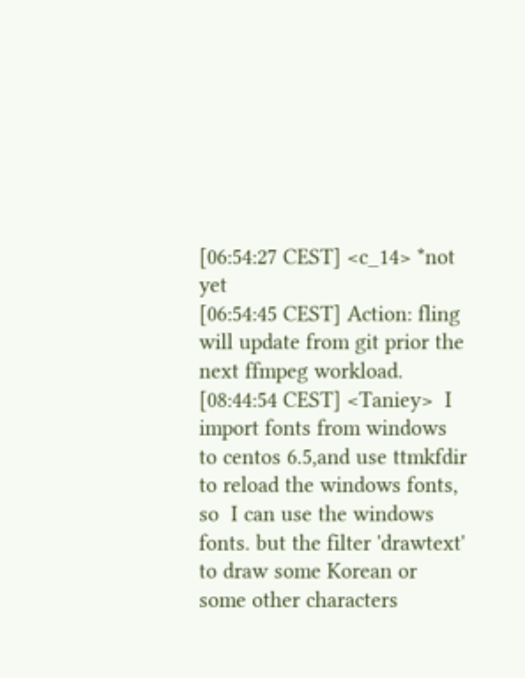[06:54:27 CEST] <c_14> *not yet
[06:54:45 CEST] Action: fling will update from git prior the next ffmpeg workload.
[08:44:54 CEST] <Taniey>  I import fonts from windows to centos 6.5,and use ttmkfdir to reload the windows fonts, so  I can use the windows fonts. but the filter 'drawtext' to draw some Korean or some other characters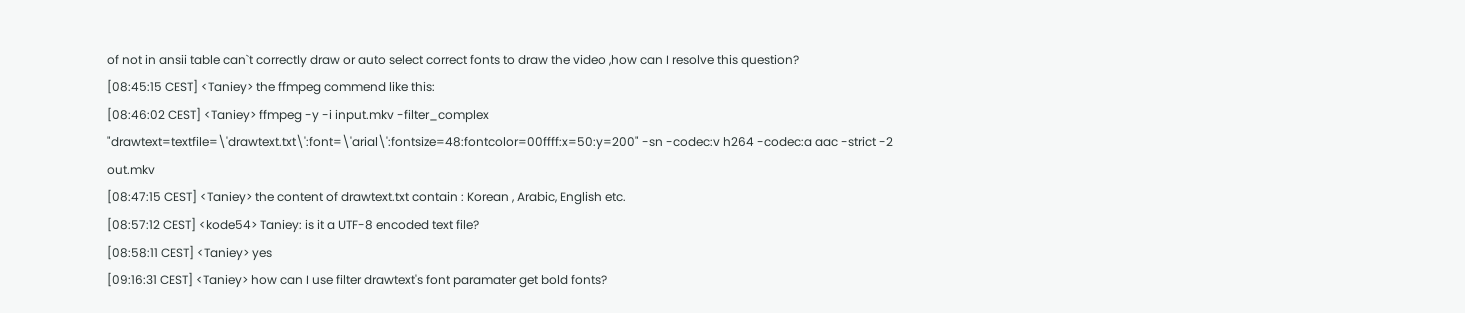of not in ansii table can`t correctly draw or auto select correct fonts to draw the video ,how can I resolve this question?
[08:45:15 CEST] <Taniey> the ffmpeg commend like this:
[08:46:02 CEST] <Taniey> ffmpeg -y -i input.mkv -filter_complex "drawtext=textfile=\'drawtext.txt\':font=\'arial\':fontsize=48:fontcolor=00ffff:x=50:y=200" -sn -codec:v h264 -codec:a aac -strict -2 out.mkv
[08:47:15 CEST] <Taniey> the content of drawtext.txt contain : Korean , Arabic, English etc.
[08:57:12 CEST] <kode54> Taniey: is it a UTF-8 encoded text file?
[08:58:11 CEST] <Taniey> yes
[09:16:31 CEST] <Taniey> how can I use filter drawtext's font paramater get bold fonts?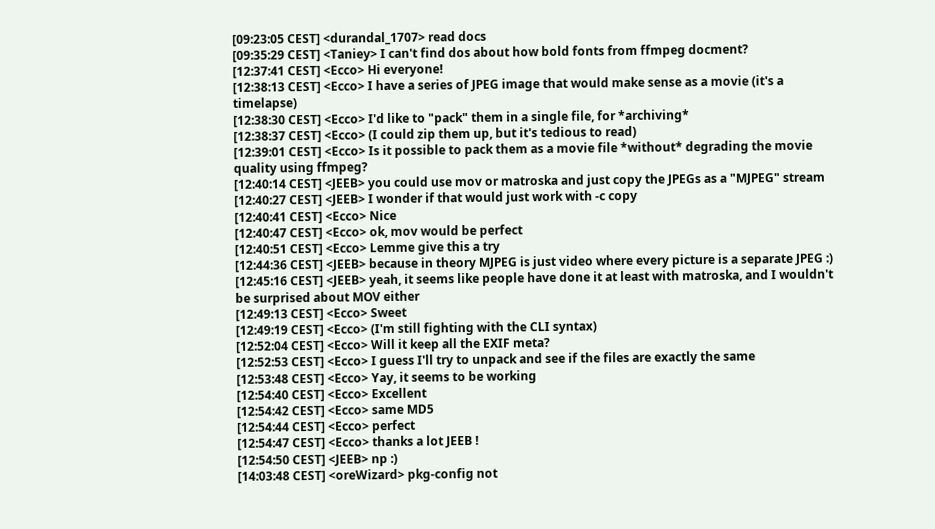[09:23:05 CEST] <durandal_1707> read docs
[09:35:29 CEST] <Taniey> I can't find dos about how bold fonts from ffmpeg docment?
[12:37:41 CEST] <Ecco> Hi everyone!
[12:38:13 CEST] <Ecco> I have a series of JPEG image that would make sense as a movie (it's a timelapse)
[12:38:30 CEST] <Ecco> I'd like to "pack" them in a single file, for *archiving*
[12:38:37 CEST] <Ecco> (I could zip them up, but it's tedious to read)
[12:39:01 CEST] <Ecco> Is it possible to pack them as a movie file *without* degrading the movie quality using ffmpeg?
[12:40:14 CEST] <JEEB> you could use mov or matroska and just copy the JPEGs as a "MJPEG" stream
[12:40:27 CEST] <JEEB> I wonder if that would just work with -c copy
[12:40:41 CEST] <Ecco> Nice
[12:40:47 CEST] <Ecco> ok, mov would be perfect
[12:40:51 CEST] <Ecco> Lemme give this a try
[12:44:36 CEST] <JEEB> because in theory MJPEG is just video where every picture is a separate JPEG :)
[12:45:16 CEST] <JEEB> yeah, it seems like people have done it at least with matroska, and I wouldn't be surprised about MOV either
[12:49:13 CEST] <Ecco> Sweet
[12:49:19 CEST] <Ecco> (I'm still fighting with the CLI syntax)
[12:52:04 CEST] <Ecco> Will it keep all the EXIF meta?
[12:52:53 CEST] <Ecco> I guess I'll try to unpack and see if the files are exactly the same
[12:53:48 CEST] <Ecco> Yay, it seems to be working
[12:54:40 CEST] <Ecco> Excellent
[12:54:42 CEST] <Ecco> same MD5
[12:54:44 CEST] <Ecco> perfect
[12:54:47 CEST] <Ecco> thanks a lot JEEB !
[12:54:50 CEST] <JEEB> np :)
[14:03:48 CEST] <oreWizard> pkg-config not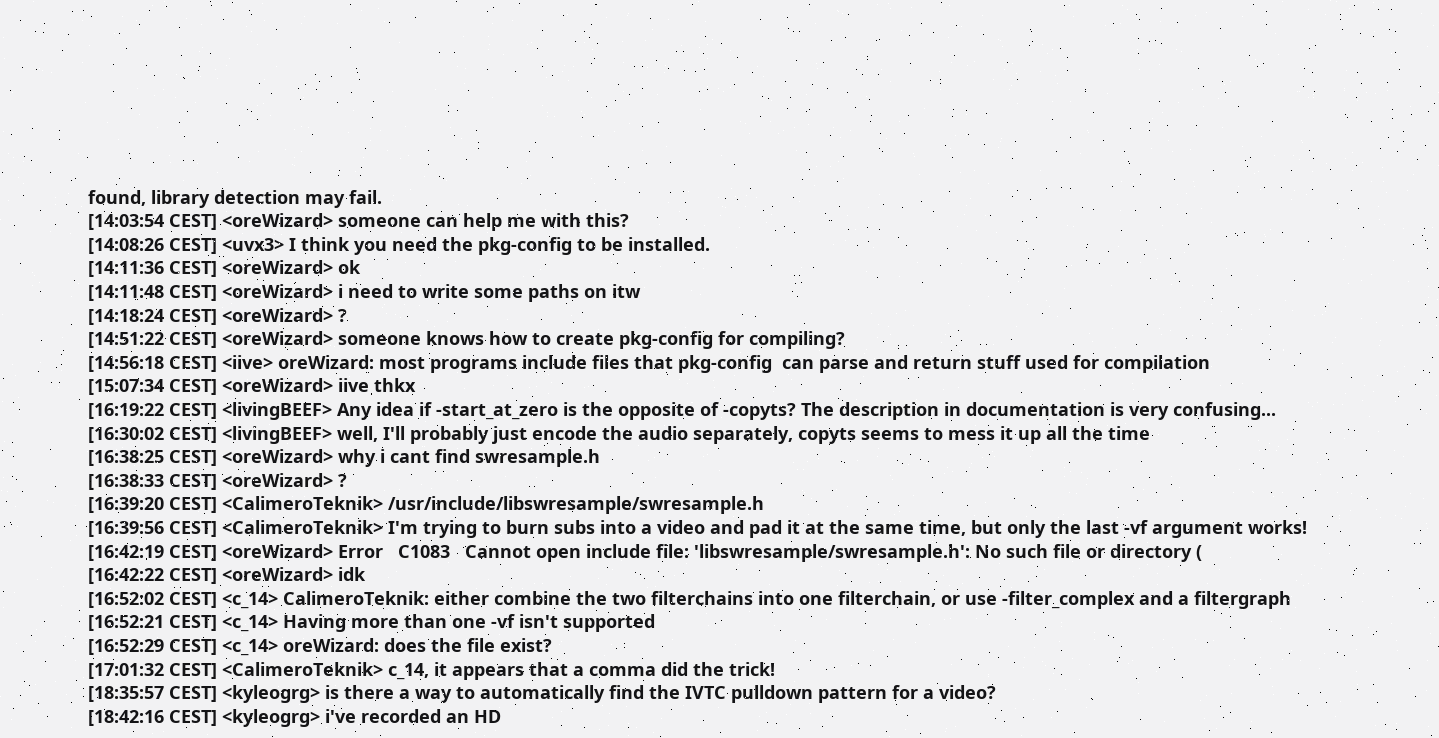found, library detection may fail.
[14:03:54 CEST] <oreWizard> someone can help me with this?
[14:08:26 CEST] <uvx3> I think you need the pkg-config to be installed.
[14:11:36 CEST] <oreWizard> ok
[14:11:48 CEST] <oreWizard> i need to write some paths on itw
[14:18:24 CEST] <oreWizard> ?
[14:51:22 CEST] <oreWizard> someone knows how to create pkg-config for compiling?
[14:56:18 CEST] <iive> oreWizard: most programs include files that pkg-config  can parse and return stuff used for compilation
[15:07:34 CEST] <oreWizard> iive thkx
[16:19:22 CEST] <livingBEEF> Any idea if -start_at_zero is the opposite of -copyts? The description in documentation is very confusing...
[16:30:02 CEST] <livingBEEF> well, I'll probably just encode the audio separately, copyts seems to mess it up all the time
[16:38:25 CEST] <oreWizard> why i cant find swresample.h
[16:38:33 CEST] <oreWizard> ?
[16:39:20 CEST] <CalimeroTeknik> /usr/include/libswresample/swresample.h
[16:39:56 CEST] <CalimeroTeknik> I'm trying to burn subs into a video and pad it at the same time, but only the last -vf argument works!
[16:42:19 CEST] <oreWizard> Error   C1083   Cannot open include file: 'libswresample/swresample.h': No such file or directory (
[16:42:22 CEST] <oreWizard> idk
[16:52:02 CEST] <c_14> CalimeroTeknik: either combine the two filterchains into one filterchain, or use -filter_complex and a filtergraph
[16:52:21 CEST] <c_14> Having more than one -vf isn't supported
[16:52:29 CEST] <c_14> oreWizard: does the file exist?
[17:01:32 CEST] <CalimeroTeknik> c_14, it appears that a comma did the trick!
[18:35:57 CEST] <kyleogrg> is there a way to automatically find the IVTC pulldown pattern for a video?
[18:42:16 CEST] <kyleogrg> i've recorded an HD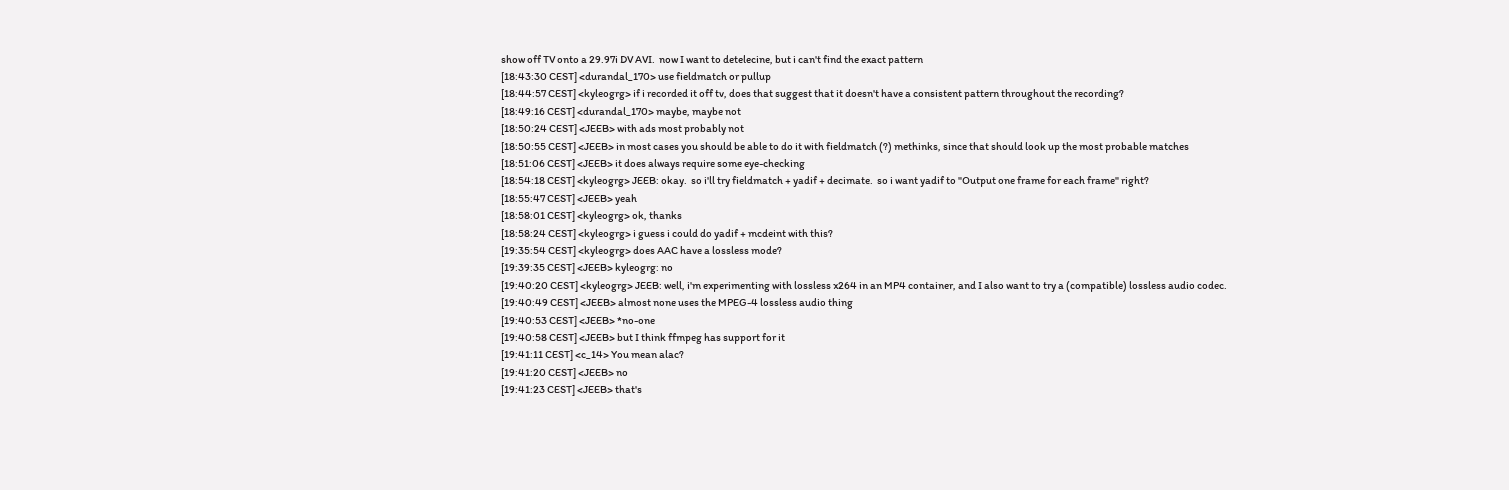show off TV onto a 29.97i DV AVI.  now I want to detelecine, but i can't find the exact pattern
[18:43:30 CEST] <durandal_170> use fieldmatch or pullup
[18:44:57 CEST] <kyleogrg> if i recorded it off tv, does that suggest that it doesn't have a consistent pattern throughout the recording?
[18:49:16 CEST] <durandal_170> maybe, maybe not
[18:50:24 CEST] <JEEB> with ads most probably not
[18:50:55 CEST] <JEEB> in most cases you should be able to do it with fieldmatch (?) methinks, since that should look up the most probable matches
[18:51:06 CEST] <JEEB> it does always require some eye-checking
[18:54:18 CEST] <kyleogrg> JEEB: okay.  so i'll try fieldmatch + yadif + decimate.  so i want yadif to "Output one frame for each frame" right?
[18:55:47 CEST] <JEEB> yeah
[18:58:01 CEST] <kyleogrg> ok, thanks
[18:58:24 CEST] <kyleogrg> i guess i could do yadif + mcdeint with this?
[19:35:54 CEST] <kyleogrg> does AAC have a lossless mode?
[19:39:35 CEST] <JEEB> kyleogrg: no
[19:40:20 CEST] <kyleogrg> JEEB: well, i'm experimenting with lossless x264 in an MP4 container, and I also want to try a (compatible) lossless audio codec.
[19:40:49 CEST] <JEEB> almost none uses the MPEG-4 lossless audio thing
[19:40:53 CEST] <JEEB> *no-one
[19:40:58 CEST] <JEEB> but I think ffmpeg has support for it
[19:41:11 CEST] <c_14> You mean alac?
[19:41:20 CEST] <JEEB> no
[19:41:23 CEST] <JEEB> that's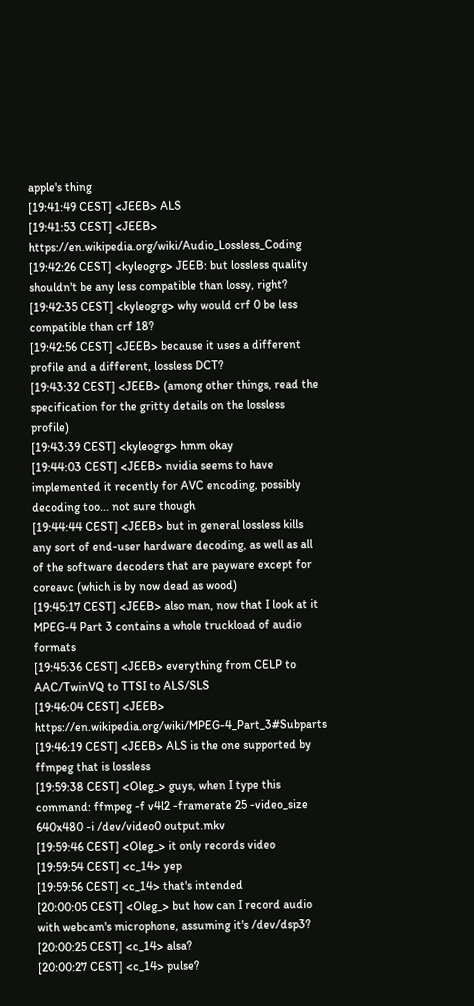apple's thing
[19:41:49 CEST] <JEEB> ALS
[19:41:53 CEST] <JEEB> https://en.wikipedia.org/wiki/Audio_Lossless_Coding
[19:42:26 CEST] <kyleogrg> JEEB: but lossless quality shouldn't be any less compatible than lossy, right?
[19:42:35 CEST] <kyleogrg> why would crf 0 be less compatible than crf 18?
[19:42:56 CEST] <JEEB> because it uses a different profile and a different, lossless DCT?
[19:43:32 CEST] <JEEB> (among other things, read the specification for the gritty details on the lossless profile)
[19:43:39 CEST] <kyleogrg> hmm okay
[19:44:03 CEST] <JEEB> nvidia seems to have implemented it recently for AVC encoding, possibly decoding too... not sure though
[19:44:44 CEST] <JEEB> but in general lossless kills any sort of end-user hardware decoding, as well as all of the software decoders that are payware except for coreavc (which is by now dead as wood)
[19:45:17 CEST] <JEEB> also man, now that I look at it MPEG-4 Part 3 contains a whole truckload of audio formats
[19:45:36 CEST] <JEEB> everything from CELP to AAC/TwinVQ to TTSI to ALS/SLS
[19:46:04 CEST] <JEEB> https://en.wikipedia.org/wiki/MPEG-4_Part_3#Subparts
[19:46:19 CEST] <JEEB> ALS is the one supported by ffmpeg that is lossless
[19:59:38 CEST] <Oleg_> guys, when I type this command: ffmpeg -f v4l2 -framerate 25 -video_size 640x480 -i /dev/video0 output.mkv
[19:59:46 CEST] <Oleg_> it only records video
[19:59:54 CEST] <c_14> yep
[19:59:56 CEST] <c_14> that's intended
[20:00:05 CEST] <Oleg_> but how can I record audio with webcam's microphone, assuming it's /dev/dsp3?
[20:00:25 CEST] <c_14> alsa?
[20:00:27 CEST] <c_14> pulse?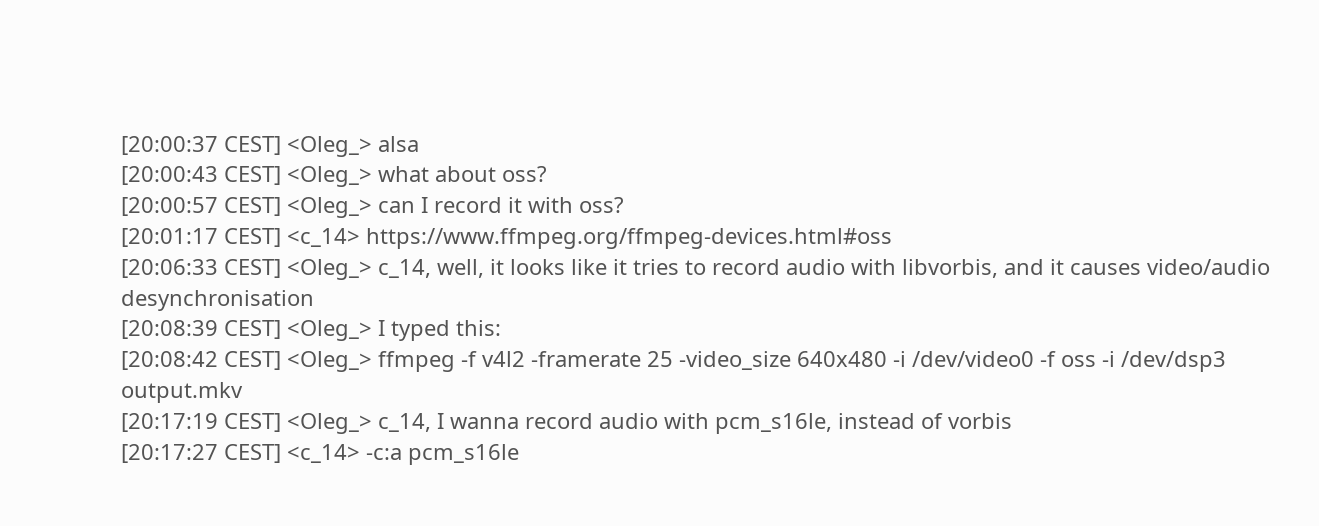[20:00:37 CEST] <Oleg_> alsa
[20:00:43 CEST] <Oleg_> what about oss?
[20:00:57 CEST] <Oleg_> can I record it with oss?
[20:01:17 CEST] <c_14> https://www.ffmpeg.org/ffmpeg-devices.html#oss
[20:06:33 CEST] <Oleg_> c_14, well, it looks like it tries to record audio with libvorbis, and it causes video/audio desynchronisation
[20:08:39 CEST] <Oleg_> I typed this:
[20:08:42 CEST] <Oleg_> ffmpeg -f v4l2 -framerate 25 -video_size 640x480 -i /dev/video0 -f oss -i /dev/dsp3 output.mkv
[20:17:19 CEST] <Oleg_> c_14, I wanna record audio with pcm_s16le, instead of vorbis
[20:17:27 CEST] <c_14> -c:a pcm_s16le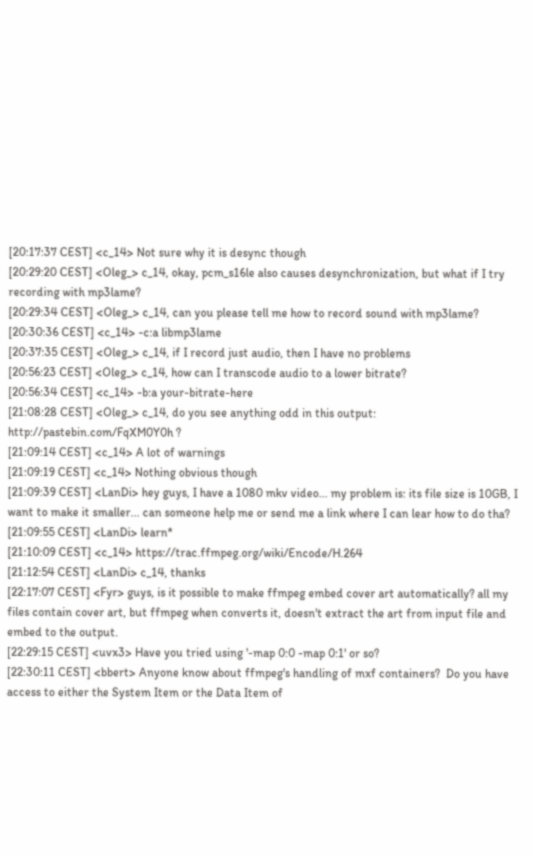[20:17:37 CEST] <c_14> Not sure why it is desync though
[20:29:20 CEST] <Oleg_> c_14, okay, pcm_s16le also causes desynchronization, but what if I try recording with mp3lame?
[20:29:34 CEST] <Oleg_> c_14, can you please tell me how to record sound with mp3lame?
[20:30:36 CEST] <c_14> -c:a libmp3lame
[20:37:35 CEST] <Oleg_> c_14, if I record just audio, then I have no problems
[20:56:23 CEST] <Oleg_> c_14, how can I transcode audio to a lower bitrate?
[20:56:34 CEST] <c_14> -b:a your-bitrate-here
[21:08:28 CEST] <Oleg_> c_14, do you see anything odd in this output: http://pastebin.com/FqXM0Y0h ?
[21:09:14 CEST] <c_14> A lot of warnings
[21:09:19 CEST] <c_14> Nothing obvious though
[21:09:39 CEST] <LanDi> hey guys, I have a 1080 mkv video... my problem is: its file size is 10GB, I want to make it smaller... can someone help me or send me a link where I can lear how to do tha?
[21:09:55 CEST] <LanDi> learn*
[21:10:09 CEST] <c_14> https://trac.ffmpeg.org/wiki/Encode/H.264
[21:12:54 CEST] <LanDi> c_14, thanks
[22:17:07 CEST] <Fyr> guys, is it possible to make ffmpeg embed cover art automatically? all my files contain cover art, but ffmpeg when converts it, doesn't extract the art from input file and embed to the output.
[22:29:15 CEST] <uvx3> Have you tried using '-map 0:0 -map 0:1' or so?
[22:30:11 CEST] <bbert> Anyone know about ffmpeg's handling of mxf containers?  Do you have access to either the System Item or the Data Item of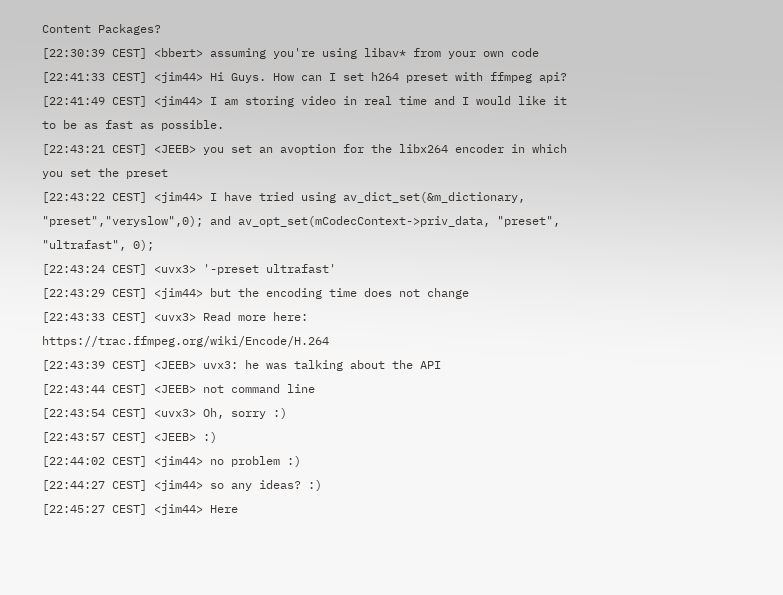Content Packages?
[22:30:39 CEST] <bbert> assuming you're using libav* from your own code
[22:41:33 CEST] <jim44> Hi Guys. How can I set h264 preset with ffmpeg api?
[22:41:49 CEST] <jim44> I am storing video in real time and I would like it to be as fast as possible.
[22:43:21 CEST] <JEEB> you set an avoption for the libx264 encoder in which you set the preset
[22:43:22 CEST] <jim44> I have tried using av_dict_set(&m_dictionary, "preset","veryslow",0); and av_opt_set(mCodecContext->priv_data, "preset", "ultrafast", 0);
[22:43:24 CEST] <uvx3> '-preset ultrafast'
[22:43:29 CEST] <jim44> but the encoding time does not change
[22:43:33 CEST] <uvx3> Read more here: https://trac.ffmpeg.org/wiki/Encode/H.264
[22:43:39 CEST] <JEEB> uvx3: he was talking about the API
[22:43:44 CEST] <JEEB> not command line
[22:43:54 CEST] <uvx3> Oh, sorry :)
[22:43:57 CEST] <JEEB> :)
[22:44:02 CEST] <jim44> no problem :)
[22:44:27 CEST] <jim44> so any ideas? :)
[22:45:27 CEST] <jim44> Here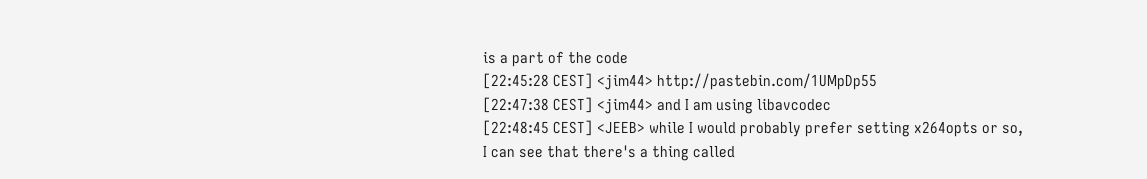is a part of the code
[22:45:28 CEST] <jim44> http://pastebin.com/1UMpDp55
[22:47:38 CEST] <jim44> and I am using libavcodec
[22:48:45 CEST] <JEEB> while I would probably prefer setting x264opts or so, I can see that there's a thing called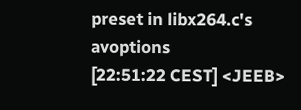preset in libx264.c's avoptions
[22:51:22 CEST] <JEEB>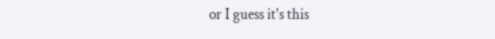or I guess it's this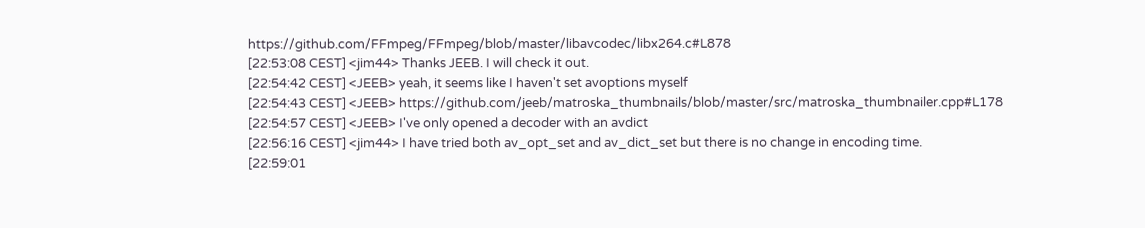https://github.com/FFmpeg/FFmpeg/blob/master/libavcodec/libx264.c#L878
[22:53:08 CEST] <jim44> Thanks JEEB. I will check it out.
[22:54:42 CEST] <JEEB> yeah, it seems like I haven't set avoptions myself
[22:54:43 CEST] <JEEB> https://github.com/jeeb/matroska_thumbnails/blob/master/src/matroska_thumbnailer.cpp#L178
[22:54:57 CEST] <JEEB> I've only opened a decoder with an avdict
[22:56:16 CEST] <jim44> I have tried both av_opt_set and av_dict_set but there is no change in encoding time.
[22:59:01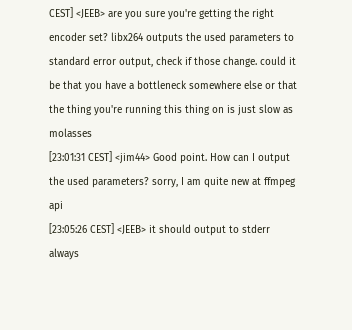CEST] <JEEB> are you sure you're getting the right encoder set? libx264 outputs the used parameters to standard error output, check if those change. could it be that you have a bottleneck somewhere else or that the thing you're running this thing on is just slow as molasses
[23:01:31 CEST] <jim44> Good point. How can I output the used parameters? sorry, I am quite new at ffmpeg api
[23:05:26 CEST] <JEEB> it should output to stderr always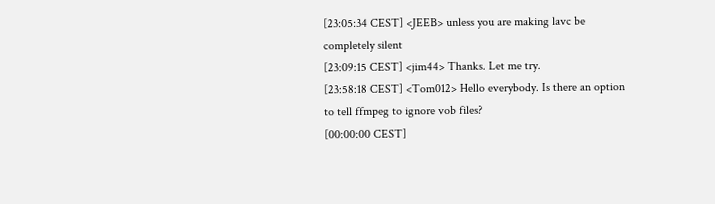[23:05:34 CEST] <JEEB> unless you are making lavc be completely silent
[23:09:15 CEST] <jim44> Thanks. Let me try.
[23:58:18 CEST] <Tom012> Hello everybody. Is there an option to tell ffmpeg to ignore vob files?
[00:00:00 CEST]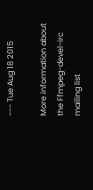--- Tue Aug 18 2015

More information about the Ffmpeg-devel-irc mailing list